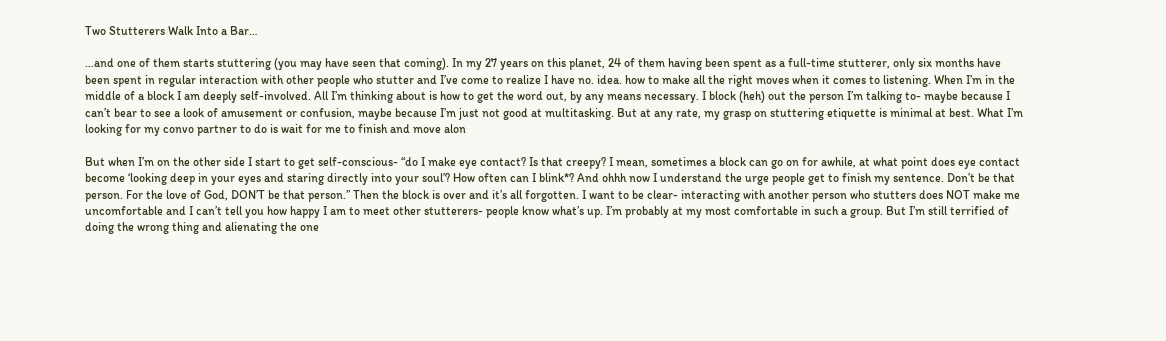Two Stutterers Walk Into a Bar…

…and one of them starts stuttering (you may have seen that coming). In my 27 years on this planet, 24 of them having been spent as a full-time stutterer, only six months have been spent in regular interaction with other people who stutter and I’ve come to realize I have no. idea. how to make all the right moves when it comes to listening. When I’m in the middle of a block I am deeply self-involved. All I’m thinking about is how to get the word out, by any means necessary. I block (heh) out the person I’m talking to- maybe because I can’t bear to see a look of amusement or confusion, maybe because I’m just not good at multitasking. But at any rate, my grasp on stuttering etiquette is minimal at best. What I’m looking for my convo partner to do is wait for me to finish and move alon

But when I’m on the other side I start to get self-conscious- “do I make eye contact? Is that creepy? I mean, sometimes a block can go on for awhile, at what point does eye contact become ‘looking deep in your eyes and staring directly into your soul’? How often can I blink*? And ohhh now I understand the urge people get to finish my sentence. Don’t be that person. For the love of God, DON’T be that person.” Then the block is over and it’s all forgotten. I want to be clear- interacting with another person who stutters does NOT make me uncomfortable and I can’t tell you how happy I am to meet other stutterers- people know what’s up. I’m probably at my most comfortable in such a group. But I’m still terrified of doing the wrong thing and alienating the one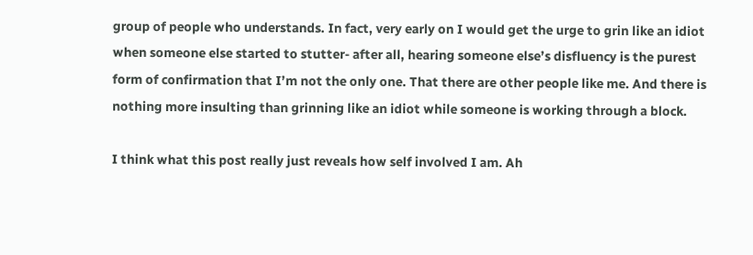group of people who understands. In fact, very early on I would get the urge to grin like an idiot when someone else started to stutter- after all, hearing someone else’s disfluency is the purest form of confirmation that I’m not the only one. That there are other people like me. And there is nothing more insulting than grinning like an idiot while someone is working through a block.

I think what this post really just reveals how self involved I am. Ah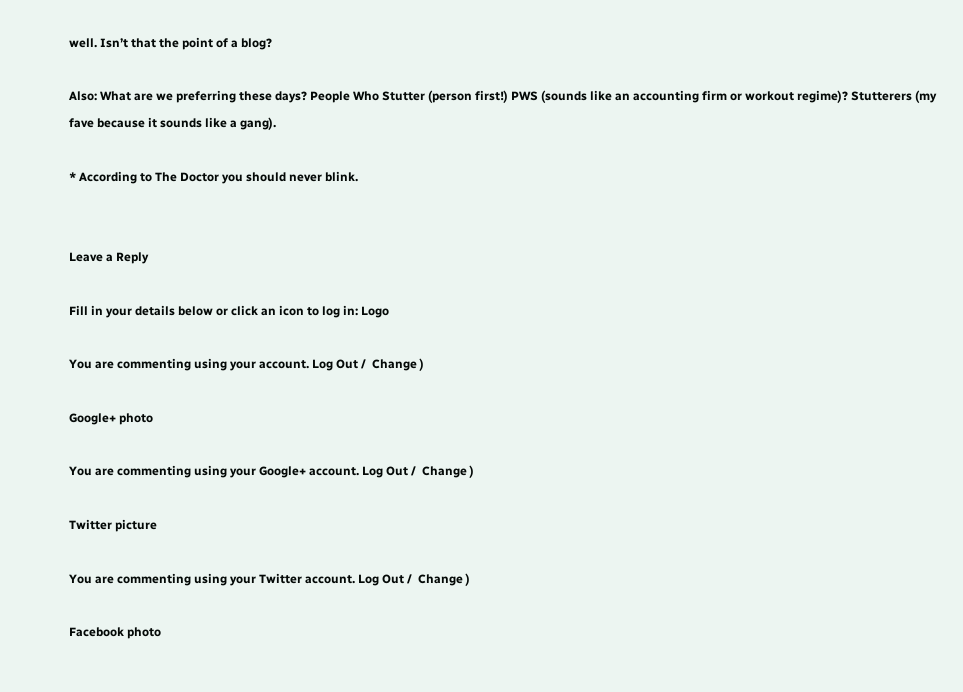well. Isn’t that the point of a blog?

Also: What are we preferring these days? People Who Stutter (person first!) PWS (sounds like an accounting firm or workout regime)? Stutterers (my fave because it sounds like a gang).

* According to The Doctor you should never blink.


Leave a Reply

Fill in your details below or click an icon to log in: Logo

You are commenting using your account. Log Out /  Change )

Google+ photo

You are commenting using your Google+ account. Log Out /  Change )

Twitter picture

You are commenting using your Twitter account. Log Out /  Change )

Facebook photo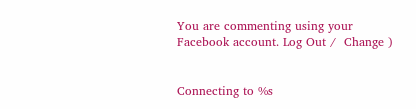You are commenting using your Facebook account. Log Out /  Change )


Connecting to %s